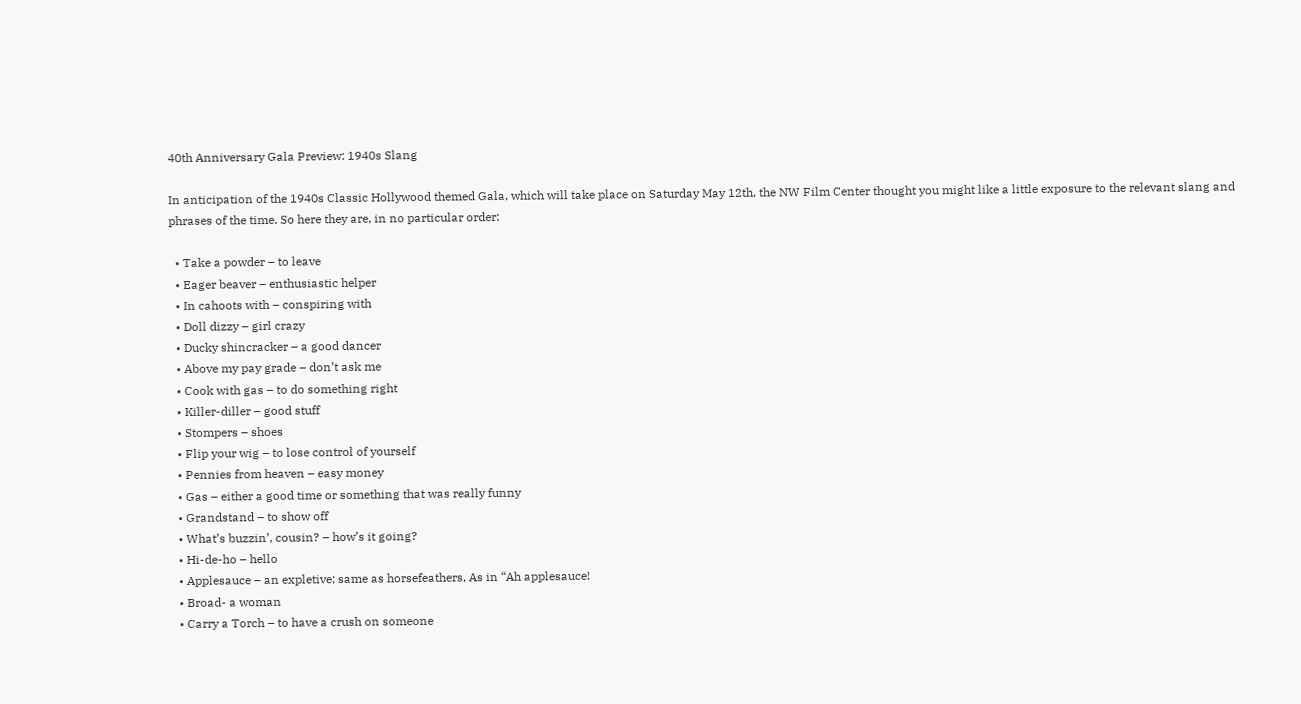40th Anniversary Gala Preview: 1940s Slang

In anticipation of the 1940s Classic Hollywood themed Gala, which will take place on Saturday May 12th, the NW Film Center thought you might like a little exposure to the relevant slang and phrases of the time. So here they are, in no particular order:

  • Take a powder – to leave
  • Eager beaver – enthusiastic helper
  • In cahoots with – conspiring with
  • Doll dizzy – girl crazy
  • Ducky shincracker – a good dancer
  • Above my pay grade – don’t ask me
  • Cook with gas – to do something right
  • Killer-diller – good stuff
  • Stompers – shoes
  • Flip your wig – to lose control of yourself
  • Pennies from heaven – easy money
  • Gas – either a good time or something that was really funny
  • Grandstand – to show off
  • What’s buzzin’, cousin? – how’s it going?
  • Hi-de-ho – hello
  • Applesauce – an expletive; same as horsefeathers, As in “Ah applesauce!
  • Broad- a woman
  • Carry a Torch – to have a crush on someone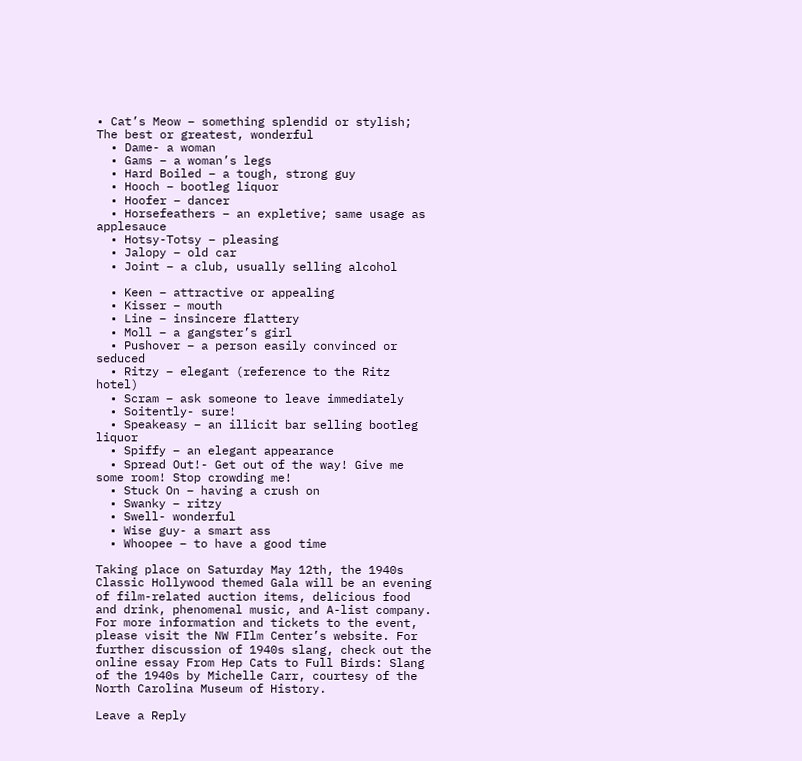• Cat’s Meow – something splendid or stylish; The best or greatest, wonderful
  • Dame- a woman
  • Gams – a woman’s legs
  • Hard Boiled – a tough, strong guy
  • Hooch – bootleg liquor
  • Hoofer – dancer
  • Horsefeathers – an expletive; same usage as applesauce
  • Hotsy-Totsy – pleasing
  • Jalopy – old car
  • Joint – a club, usually selling alcohol

  • Keen – attractive or appealing
  • Kisser – mouth
  • Line – insincere flattery
  • Moll – a gangster’s girl
  • Pushover – a person easily convinced or seduced
  • Ritzy – elegant (reference to the Ritz hotel)
  • Scram – ask someone to leave immediately
  • Soitently- sure!
  • Speakeasy – an illicit bar selling bootleg liquor
  • Spiffy – an elegant appearance
  • Spread Out!- Get out of the way! Give me some room! Stop crowding me!
  • Stuck On – having a crush on
  • Swanky – ritzy
  • Swell- wonderful
  • Wise guy- a smart ass
  • Whoopee – to have a good time

Taking place on Saturday May 12th, the 1940s Classic Hollywood themed Gala will be an evening of film-related auction items, delicious food and drink, phenomenal music, and A-list company. For more information and tickets to the event, please visit the NW FIlm Center’s website. For further discussion of 1940s slang, check out the online essay From Hep Cats to Full Birds: Slang of the 1940s by Michelle Carr, courtesy of the North Carolina Museum of History.

Leave a Reply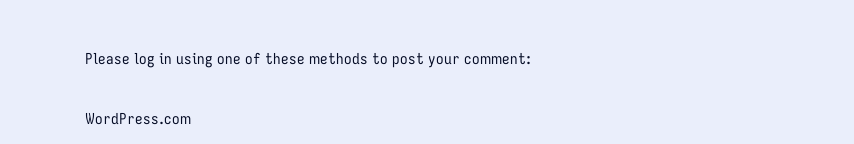Please log in using one of these methods to post your comment:

WordPress.com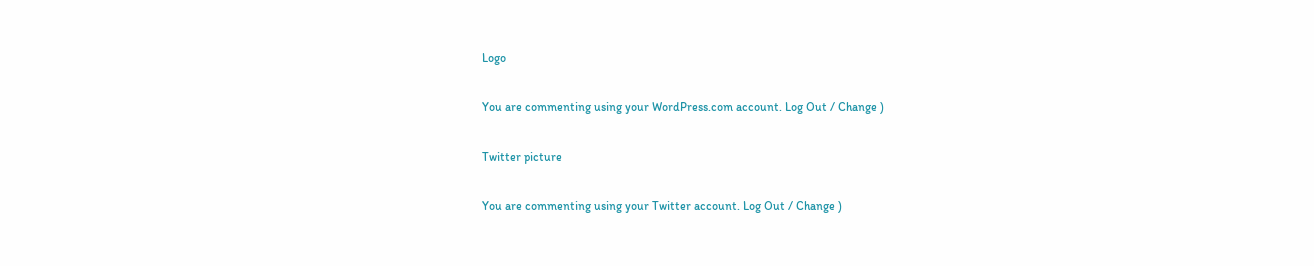Logo

You are commenting using your WordPress.com account. Log Out / Change )

Twitter picture

You are commenting using your Twitter account. Log Out / Change )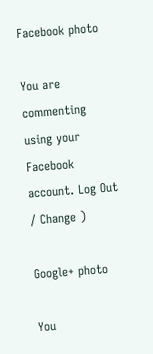Facebook photo

You are commenting using your Facebook account. Log Out / Change )

Google+ photo

You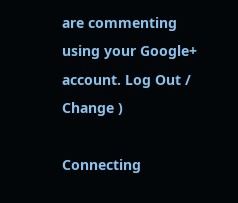are commenting using your Google+ account. Log Out / Change )

Connecting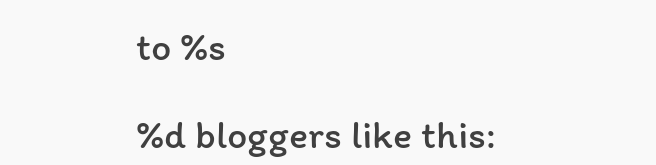to %s

%d bloggers like this: